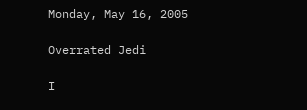Monday, May 16, 2005

Overrated Jedi

I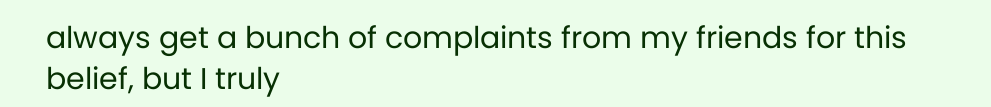always get a bunch of complaints from my friends for this belief, but I truly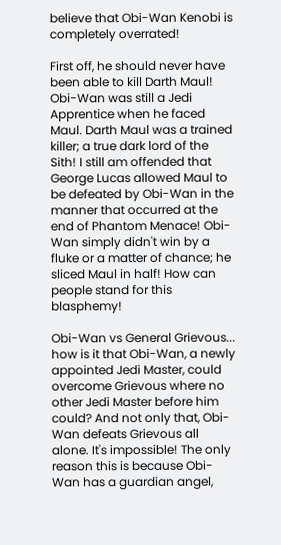believe that Obi-Wan Kenobi is completely overrated!

First off, he should never have been able to kill Darth Maul! Obi-Wan was still a Jedi Apprentice when he faced Maul. Darth Maul was a trained killer; a true dark lord of the Sith! I still am offended that George Lucas allowed Maul to be defeated by Obi-Wan in the manner that occurred at the end of Phantom Menace! Obi-Wan simply didn't win by a fluke or a matter of chance; he sliced Maul in half! How can people stand for this blasphemy!

Obi-Wan vs General Grievous... how is it that Obi-Wan, a newly appointed Jedi Master, could overcome Grievous where no other Jedi Master before him could? And not only that, Obi-Wan defeats Grievous all alone. It's impossible! The only reason this is because Obi-Wan has a guardian angel,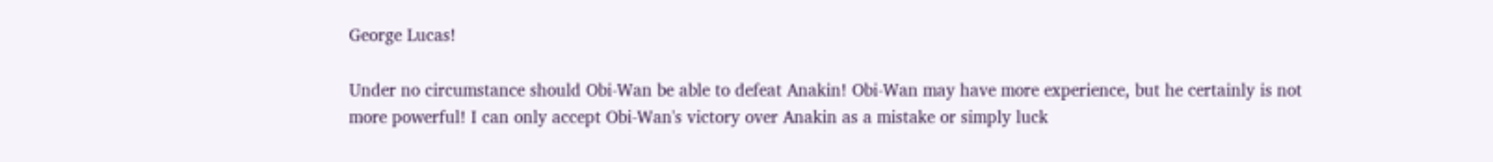George Lucas!

Under no circumstance should Obi-Wan be able to defeat Anakin! Obi-Wan may have more experience, but he certainly is not more powerful! I can only accept Obi-Wan's victory over Anakin as a mistake or simply luck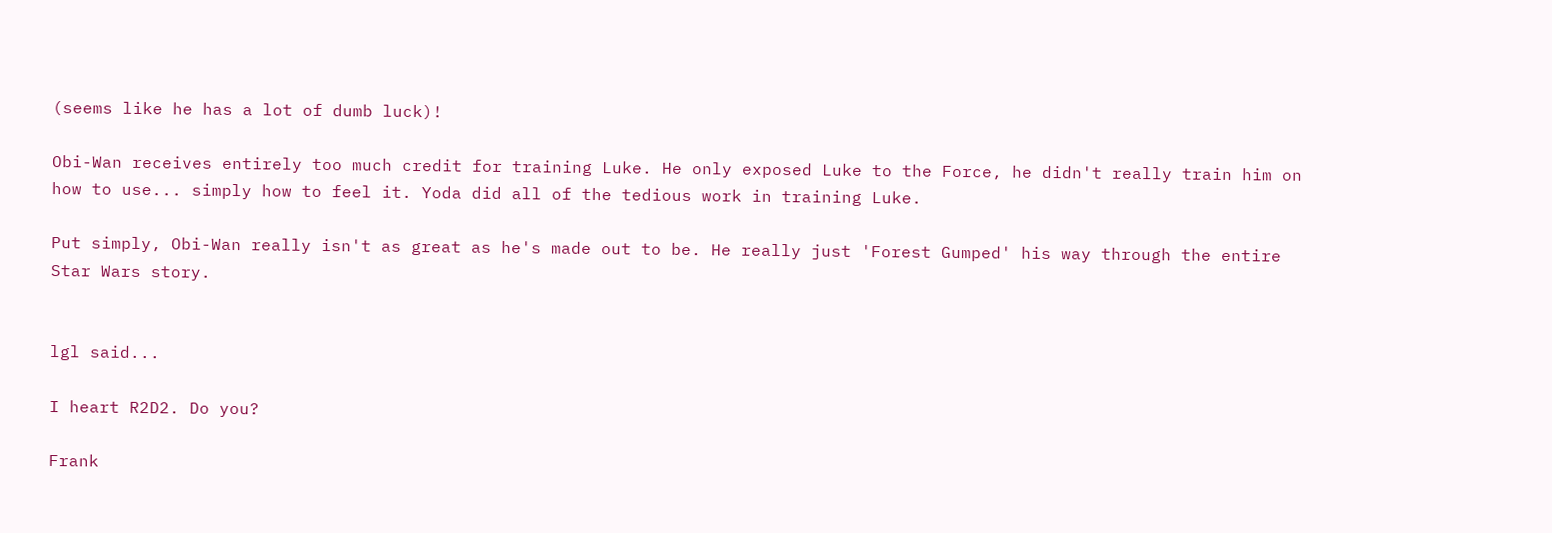(seems like he has a lot of dumb luck)!

Obi-Wan receives entirely too much credit for training Luke. He only exposed Luke to the Force, he didn't really train him on how to use... simply how to feel it. Yoda did all of the tedious work in training Luke.

Put simply, Obi-Wan really isn't as great as he's made out to be. He really just 'Forest Gumped' his way through the entire Star Wars story.


lgl said...

I heart R2D2. Do you?

Frank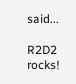said...

R2D2 rocks!